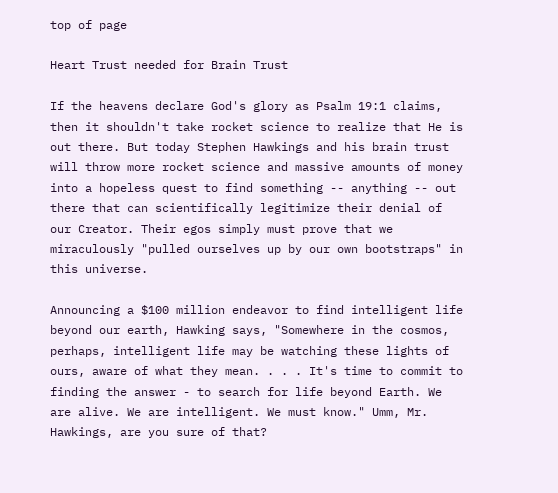top of page

Heart Trust needed for Brain Trust

If the heavens declare God's glory as Psalm 19:1 claims, then it shouldn't take rocket science to realize that He is out there. But today Stephen Hawkings and his brain trust will throw more rocket science and massive amounts of money into a hopeless quest to find something -- anything -- out there that can scientifically legitimize their denial of our Creator. Their egos simply must prove that we miraculously "pulled ourselves up by our own bootstraps" in this universe.

Announcing a $100 million endeavor to find intelligent life beyond our earth, Hawking says, "Somewhere in the cosmos, perhaps, intelligent life may be watching these lights of ours, aware of what they mean. . . . It's time to commit to finding the answer - to search for life beyond Earth. We are alive. We are intelligent. We must know." Umm, Mr. Hawkings, are you sure of that?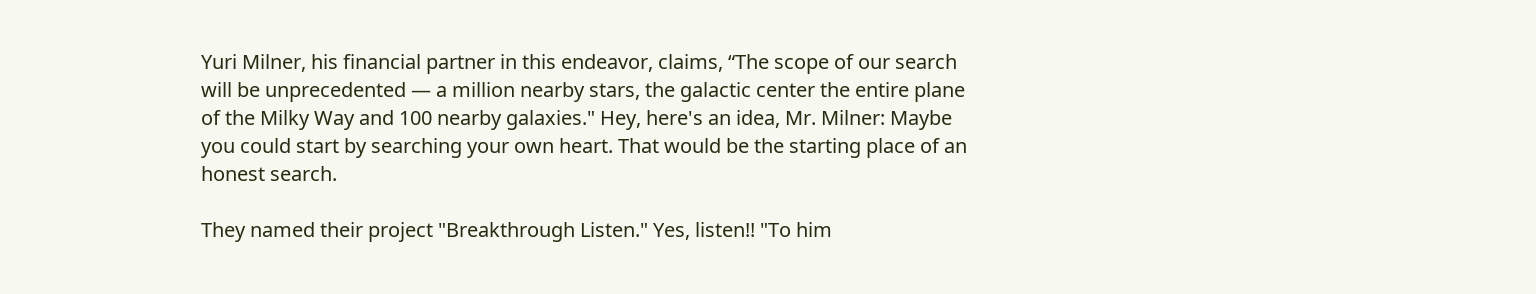Yuri Milner, his financial partner in this endeavor, claims, “The scope of our search will be unprecedented — a million nearby stars, the galactic center the entire plane of the Milky Way and 100 nearby galaxies." Hey, here's an idea, Mr. Milner: Maybe you could start by searching your own heart. That would be the starting place of an honest search.

They named their project "Breakthrough Listen." Yes, listen!! "To him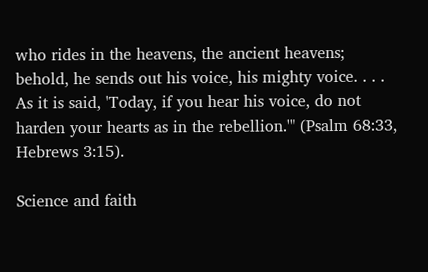who rides in the heavens, the ancient heavens; behold, he sends out his voice, his mighty voice. . . . As it is said, 'Today, if you hear his voice, do not harden your hearts as in the rebellion.'" (Psalm 68:33, Hebrews 3:15).

Science and faith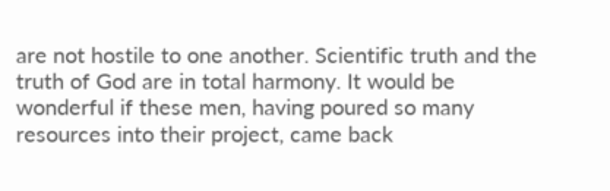are not hostile to one another. Scientific truth and the truth of God are in total harmony. It would be wonderful if these men, having poured so many resources into their project, came back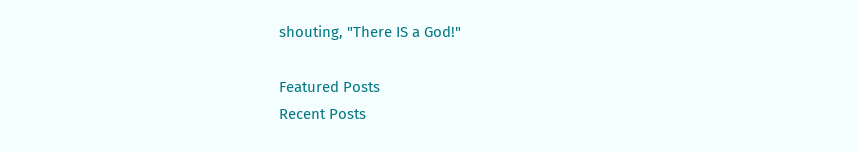shouting, "There IS a God!"

Featured Posts
Recent Posts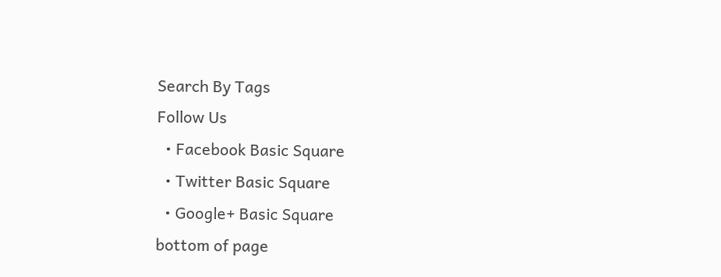Search By Tags
Follow Us
  • Facebook Basic Square
  • Twitter Basic Square
  • Google+ Basic Square
bottom of page